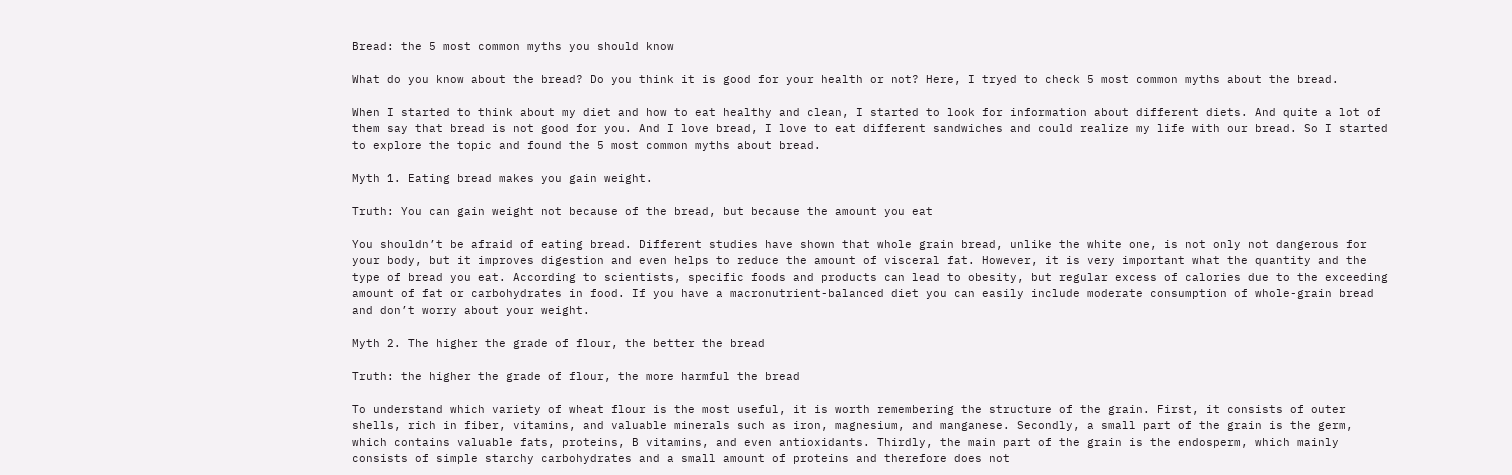Bread: the 5 most common myths you should know

What do you know about the bread? Do you think it is good for your health or not? Here, I tryed to check 5 most common myths about the bread.

When I started to think about my diet and how to eat healthy and clean, I started to look for information about different diets. And quite a lot of them say that bread is not good for you. And I love bread, I love to eat different sandwiches and could realize my life with our bread. So I started to explore the topic and found the 5 most common myths about bread.

Myth 1. Eating bread makes you gain weight.

Truth: You can gain weight not because of the bread, but because the amount you eat

You shouldn’t be afraid of eating bread. Different studies have shown that whole grain bread, unlike the white one, is not only not dangerous for your body, but it improves digestion and even helps to reduce the amount of visceral fat. However, it is very important what the quantity and the type of bread you eat. According to scientists, specific foods and products can lead to obesity, but regular excess of calories due to the exceeding amount of fat or carbohydrates in food. If you have a macronutrient-balanced diet you can easily include moderate consumption of whole-grain bread and don’t worry about your weight.

Myth 2. The higher the grade of flour, the better the bread

Truth: the higher the grade of flour, the more harmful the bread

To understand which variety of wheat flour is the most useful, it is worth remembering the structure of the grain. First, it consists of outer shells, rich in fiber, vitamins, and valuable minerals such as iron, magnesium, and manganese. Secondly, a small part of the grain is the germ, which contains valuable fats, proteins, B vitamins, and even antioxidants. Thirdly, the main part of the grain is the endosperm, which mainly consists of simple starchy carbohydrates and a small amount of proteins and therefore does not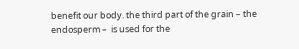benefit our body. the third part of the grain – the endosperm –  is used for the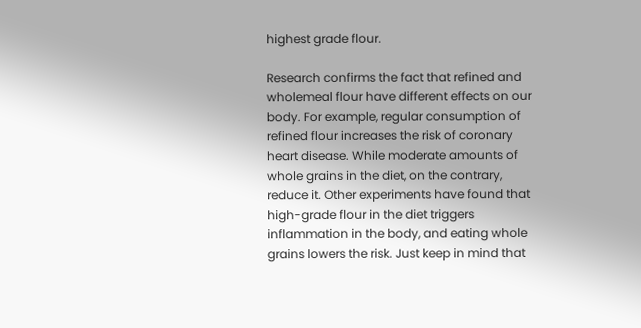highest grade flour.

Research confirms the fact that refined and wholemeal flour have different effects on our body. For example, regular consumption of refined flour increases the risk of coronary heart disease. While moderate amounts of whole grains in the diet, on the contrary, reduce it. Other experiments have found that high-grade flour in the diet triggers inflammation in the body, and eating whole grains lowers the risk. Just keep in mind that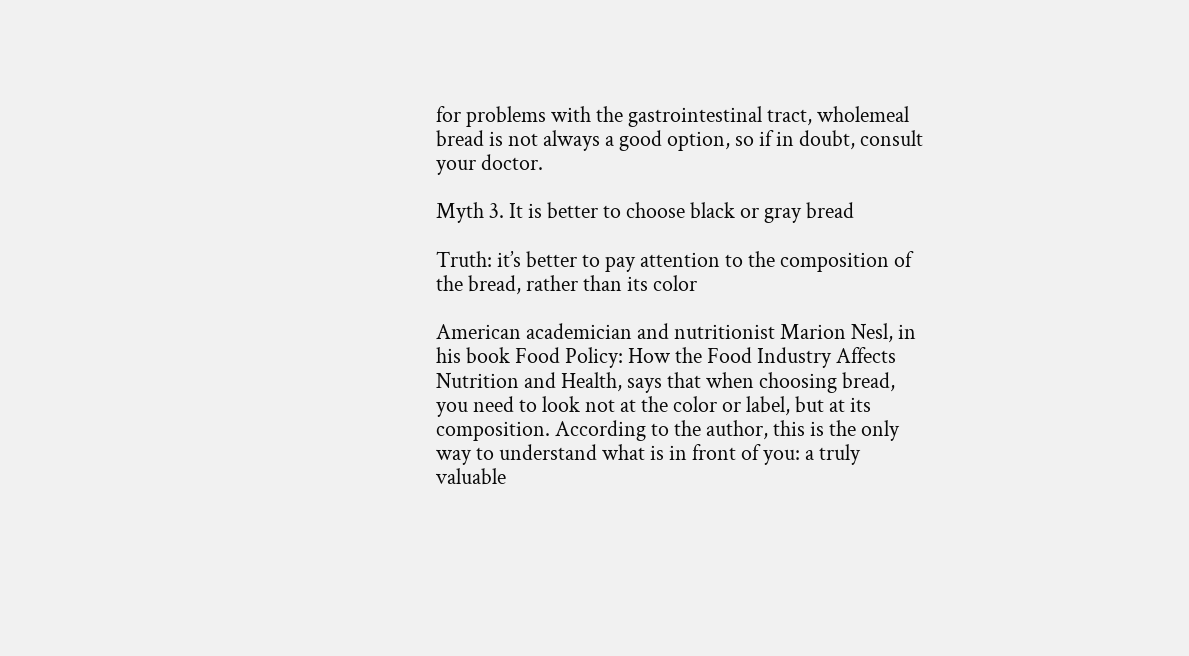for problems with the gastrointestinal tract, wholemeal bread is not always a good option, so if in doubt, consult your doctor.

Myth 3. It is better to choose black or gray bread

Truth: it’s better to pay attention to the composition of the bread, rather than its color

American academician and nutritionist Marion Nesl, in his book Food Policy: How the Food Industry Affects Nutrition and Health, says that when choosing bread, you need to look not at the color or label, but at its composition. According to the author, this is the only way to understand what is in front of you: a truly valuable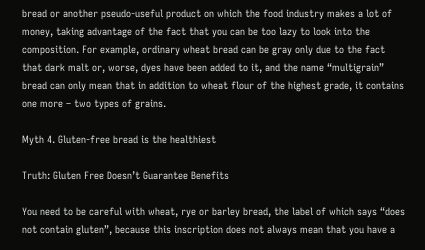bread or another pseudo-useful product on which the food industry makes a lot of money, taking advantage of the fact that you can be too lazy to look into the composition. For example, ordinary wheat bread can be gray only due to the fact that dark malt or, worse, dyes have been added to it, and the name “multigrain” bread can only mean that in addition to wheat flour of the highest grade, it contains one more – two types of grains.

Myth 4. Gluten-free bread is the healthiest

Truth: Gluten Free Doesn’t Guarantee Benefits

You need to be careful with wheat, rye or barley bread, the label of which says “does not contain gluten”, because this inscription does not always mean that you have a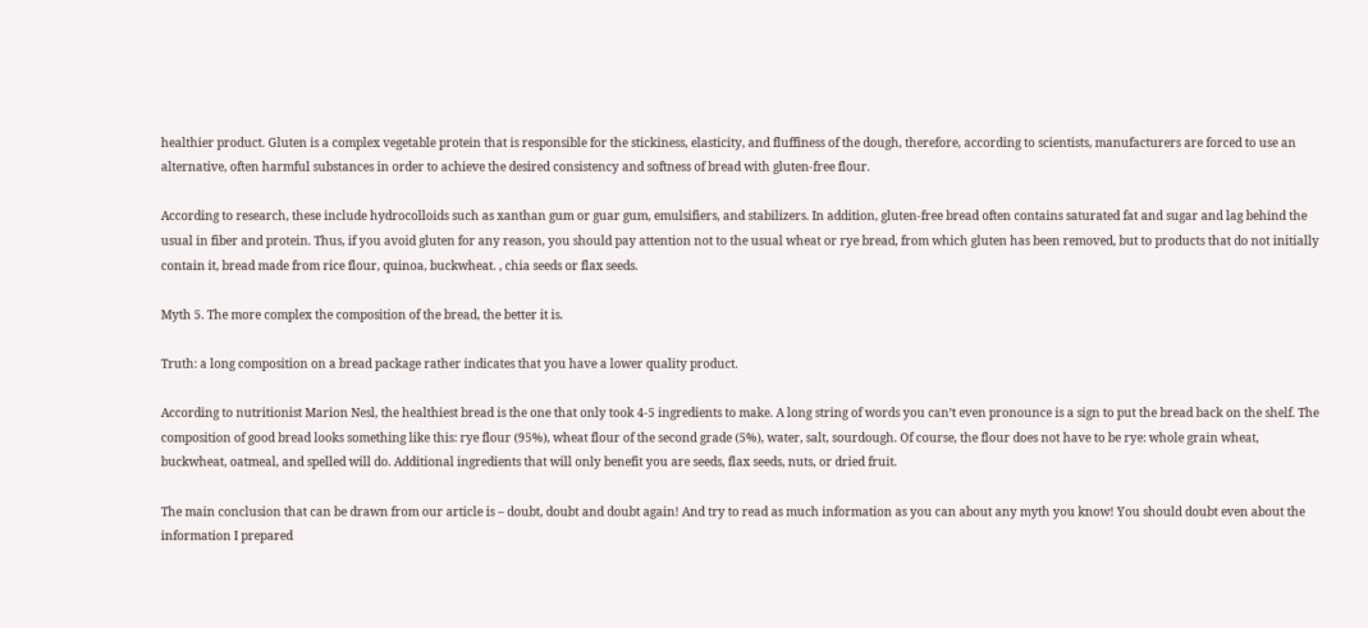healthier product. Gluten is a complex vegetable protein that is responsible for the stickiness, elasticity, and fluffiness of the dough, therefore, according to scientists, manufacturers are forced to use an alternative, often harmful substances in order to achieve the desired consistency and softness of bread with gluten-free flour.

According to research, these include hydrocolloids such as xanthan gum or guar gum, emulsifiers, and stabilizers. In addition, gluten-free bread often contains saturated fat and sugar and lag behind the usual in fiber and protein. Thus, if you avoid gluten for any reason, you should pay attention not to the usual wheat or rye bread, from which gluten has been removed, but to products that do not initially contain it, bread made from rice flour, quinoa, buckwheat. , chia seeds or flax seeds.

Myth 5. The more complex the composition of the bread, the better it is.

Truth: a long composition on a bread package rather indicates that you have a lower quality product.

According to nutritionist Marion Nesl, the healthiest bread is the one that only took 4-5 ingredients to make. A long string of words you can’t even pronounce is a sign to put the bread back on the shelf. The composition of good bread looks something like this: rye flour (95%), wheat flour of the second grade (5%), water, salt, sourdough. Of course, the flour does not have to be rye: whole grain wheat, buckwheat, oatmeal, and spelled will do. Additional ingredients that will only benefit you are seeds, flax seeds, nuts, or dried fruit.

The main conclusion that can be drawn from our article is – doubt, doubt and doubt again! And try to read as much information as you can about any myth you know! You should doubt even about the information I prepared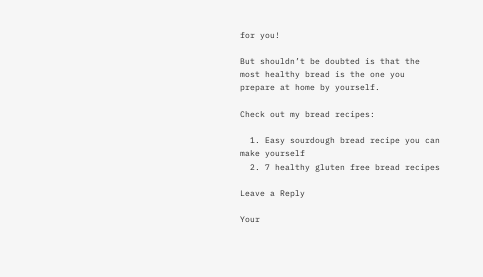for you!

But shouldn’t be doubted is that the most healthy bread is the one you prepare at home by yourself.

Check out my bread recipes:

  1. Easy sourdough bread recipe you can make yourself
  2. 7 healthy gluten free bread recipes

Leave a Reply

Your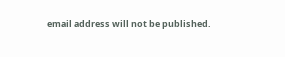email address will not be published.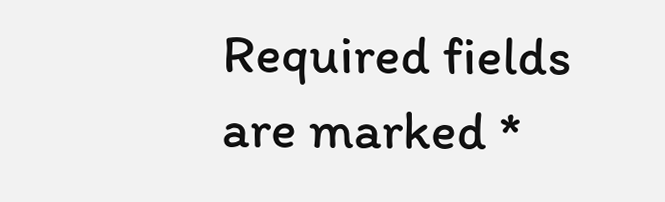Required fields are marked *